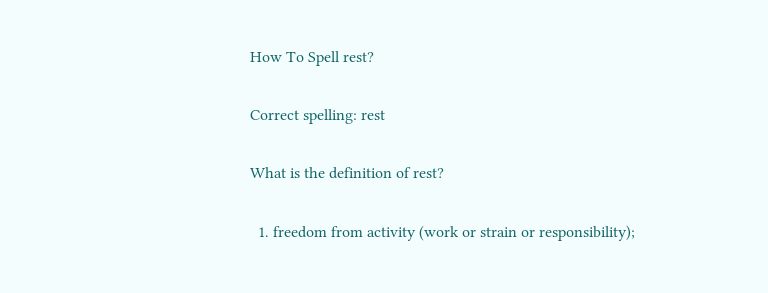How To Spell rest?

Correct spelling: rest

What is the definition of rest?

  1. freedom from activity (work or strain or responsibility);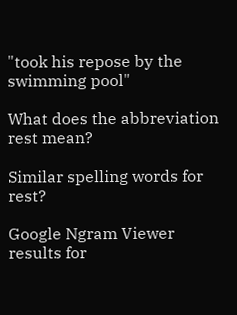"took his repose by the swimming pool"

What does the abbreviation rest mean?

Similar spelling words for rest?

Google Ngram Viewer results for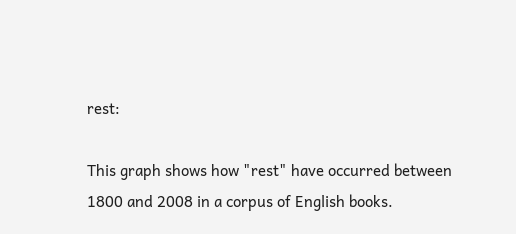rest:

This graph shows how "rest" have occurred between 1800 and 2008 in a corpus of English books.